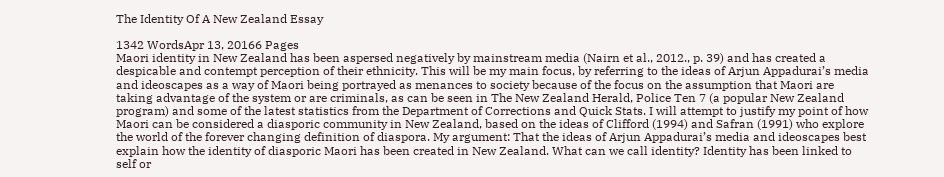The Identity Of A New Zealand Essay

1342 WordsApr 13, 20166 Pages
Maori identity in New Zealand has been aspersed negatively by mainstream media (Nairn et al., 2012., p. 39) and has created a despicable and contempt perception of their ethnicity. This will be my main focus, by referring to the ideas of Arjun Appadurai’s media and ideoscapes as a way of Maori being portrayed as menances to society because of the focus on the assumption that Maori are taking advantage of the system or are criminals, as can be seen in The New Zealand Herald, Police Ten 7 (a popular New Zealand program) and some of the latest statistics from the Department of Corrections and Quick Stats. I will attempt to justify my point of how Maori can be considered a diasporic community in New Zealand, based on the ideas of Clifford (1994) and Safran (1991) who explore the world of the forever changing definition of diaspora. My argument: That the ideas of Arjun Appadurai’s media and ideoscapes best explain how the identity of diasporic Maori has been created in New Zealand. What can we call identity? Identity has been linked to self or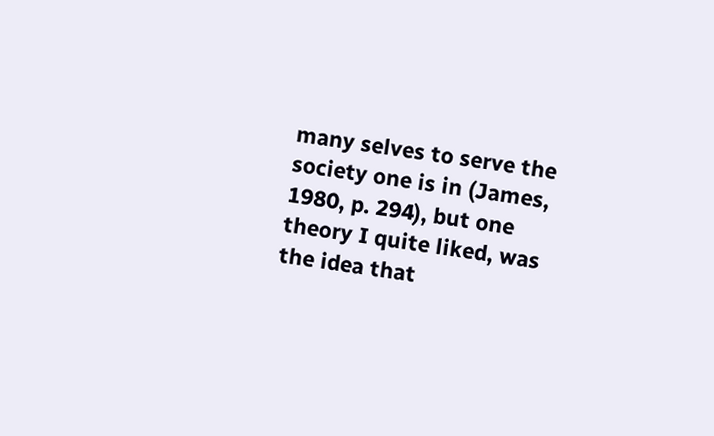many selves to serve the society one is in (James, 1980, p. 294), but one theory I quite liked, was the idea that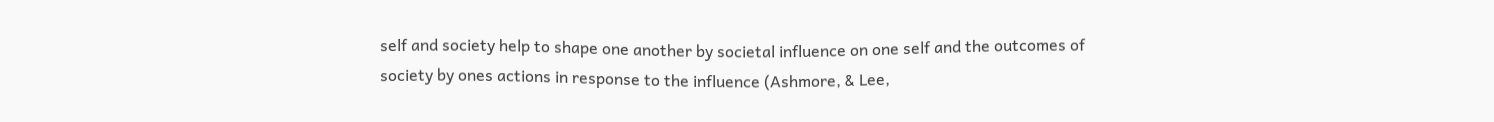self and society help to shape one another by societal influence on one self and the outcomes of society by ones actions in response to the influence (Ashmore, & Lee,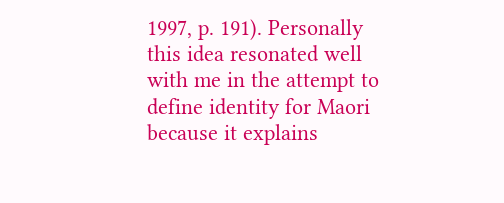1997, p. 191). Personally this idea resonated well with me in the attempt to define identity for Maori because it explains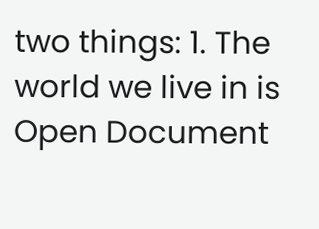two things: 1. The world we live in is
Open Document